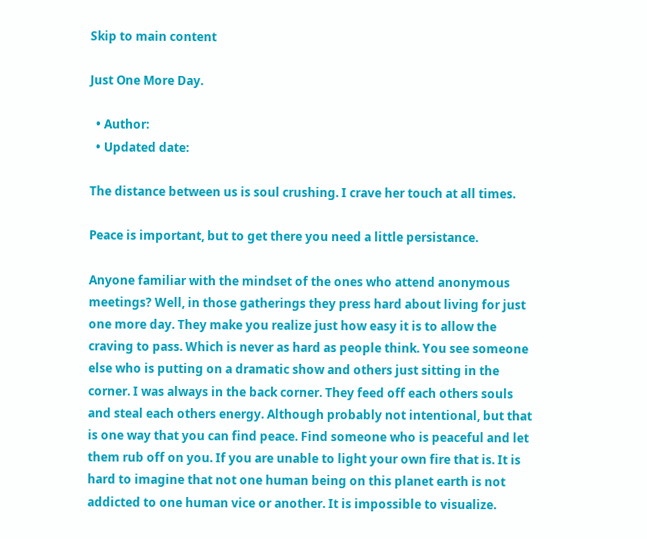Skip to main content

Just One More Day.

  • Author:
  • Updated date:

The distance between us is soul crushing. I crave her touch at all times.

Peace is important, but to get there you need a little persistance.

Anyone familiar with the mindset of the ones who attend anonymous meetings? Well, in those gatherings they press hard about living for just one more day. They make you realize just how easy it is to allow the craving to pass. Which is never as hard as people think. You see someone else who is putting on a dramatic show and others just sitting in the corner. I was always in the back corner. They feed off each others souls and steal each others energy. Although probably not intentional, but that is one way that you can find peace. Find someone who is peaceful and let them rub off on you. If you are unable to light your own fire that is. It is hard to imagine that not one human being on this planet earth is not addicted to one human vice or another. It is impossible to visualize.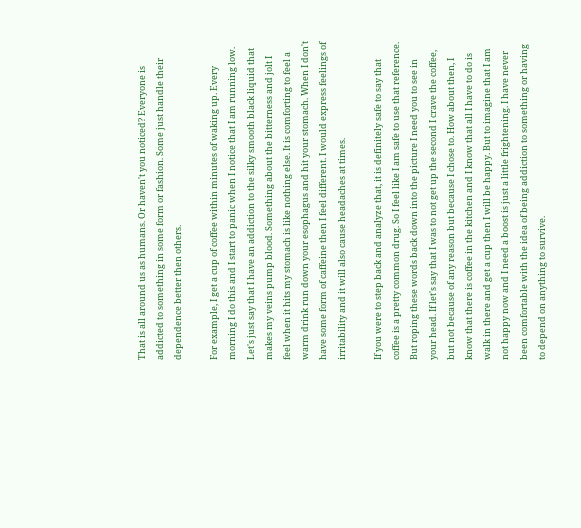That is all around us as humans. Or haven't you noticed? Everyone is addicted to something in some form or fashion. Some just handle their dependence better then others.

For example, I get a cup of coffee within minutes of waking up. Every morning I do this and I start to panic when I notice that I am running low. Let's just say that I have an addiction to the silky smooth black liquid that makes my veins pump blood. Something about the bitterness and jolt I feel when it hits my stomach is like nothing else. It is comforting to feel a warm drink run down your esophagus and hit your stomach. When I don't have some form of caffeine then I feel different. I would express feelings of irritability and it will also cause headaches at times.

If you were to step back and analyze that, it is definitely safe to say that coffee is a pretty common drug. So I feel like I am safe to use that reference. But roping these words back down into the picture I need you to see in your head. If let's say that I was to not get up the second I crave the coffee, but not because of any reason but because I chose to. How about then, I know that there is coffee in the kitchen and I know that all I have to do is walk in there and get a cup then I will be happy. But to imagine that I am not happy now and I need a boost is just a little frightening. I have never been comfortable with the idea of being addiction to something or having to depend on anything to survive.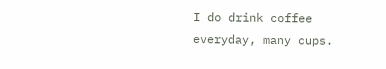I do drink coffee everyday, many cups.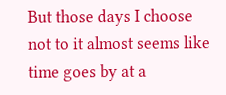But those days I choose not to it almost seems like time goes by at a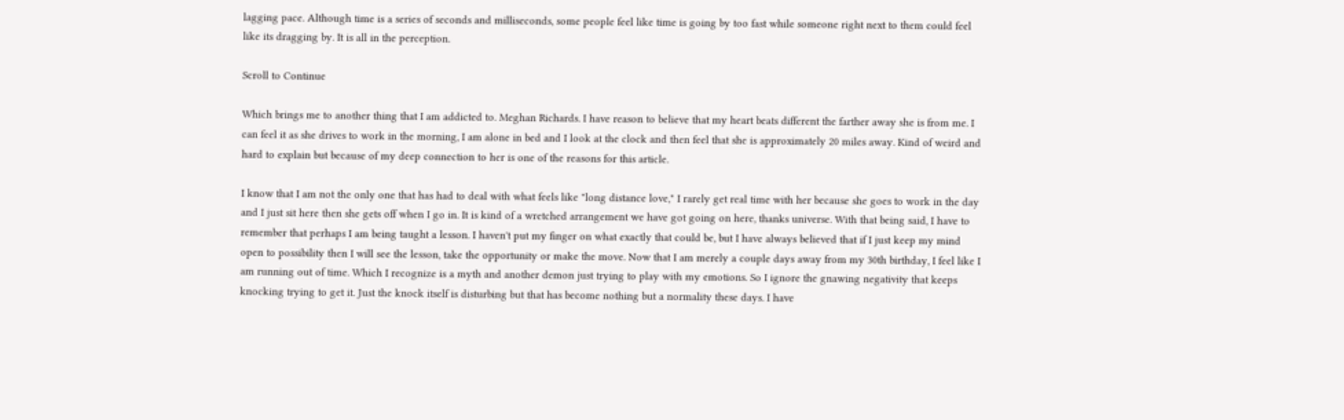lagging pace. Although time is a series of seconds and milliseconds, some people feel like time is going by too fast while someone right next to them could feel like its dragging by. It is all in the perception.

Scroll to Continue

Which brings me to another thing that I am addicted to. Meghan Richards. I have reason to believe that my heart beats different the farther away she is from me. I can feel it as she drives to work in the morning, I am alone in bed and I look at the clock and then feel that she is approximately 20 miles away. Kind of weird and hard to explain but because of my deep connection to her is one of the reasons for this article.

I know that I am not the only one that has had to deal with what feels like "long distance love," I rarely get real time with her because she goes to work in the day and I just sit here then she gets off when I go in. It is kind of a wretched arrangement we have got going on here, thanks universe. With that being said, I have to remember that perhaps I am being taught a lesson. I haven't put my finger on what exactly that could be, but I have always believed that if I just keep my mind open to possibility then I will see the lesson, take the opportunity or make the move. Now that I am merely a couple days away from my 30th birthday, I feel like I am running out of time. Which I recognize is a myth and another demon just trying to play with my emotions. So I ignore the gnawing negativity that keeps knocking trying to get it. Just the knock itself is disturbing but that has become nothing but a normality these days. I have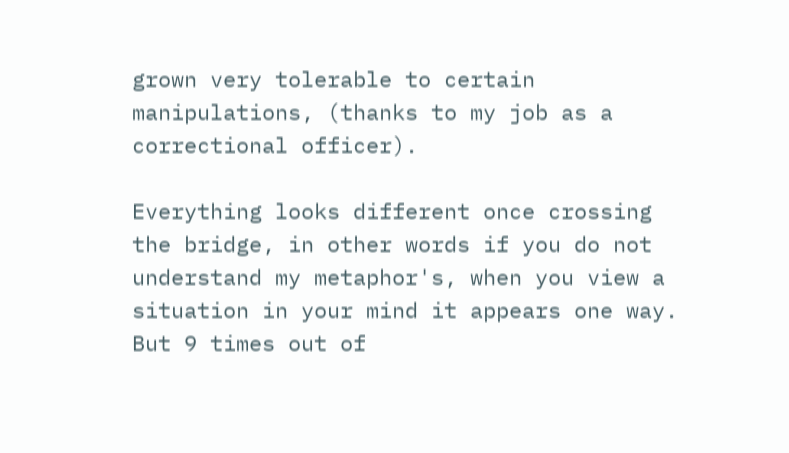grown very tolerable to certain manipulations, (thanks to my job as a correctional officer).

Everything looks different once crossing the bridge, in other words if you do not understand my metaphor's, when you view a situation in your mind it appears one way. But 9 times out of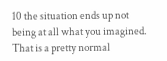10 the situation ends up not being at all what you imagined. That is a pretty normal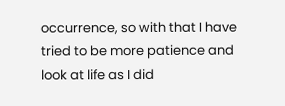occurrence, so with that I have tried to be more patience and look at life as I did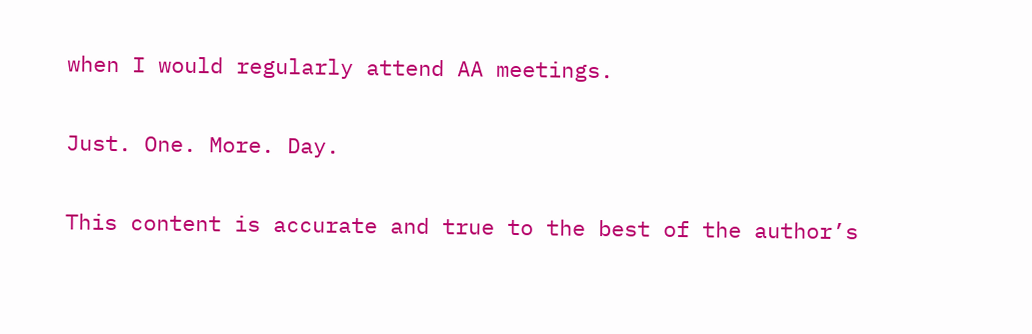when I would regularly attend AA meetings.

Just. One. More. Day.

This content is accurate and true to the best of the author’s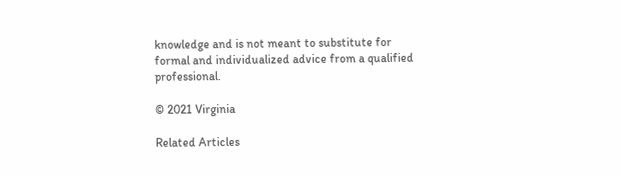knowledge and is not meant to substitute for formal and individualized advice from a qualified professional.

© 2021 Virginia

Related Articles